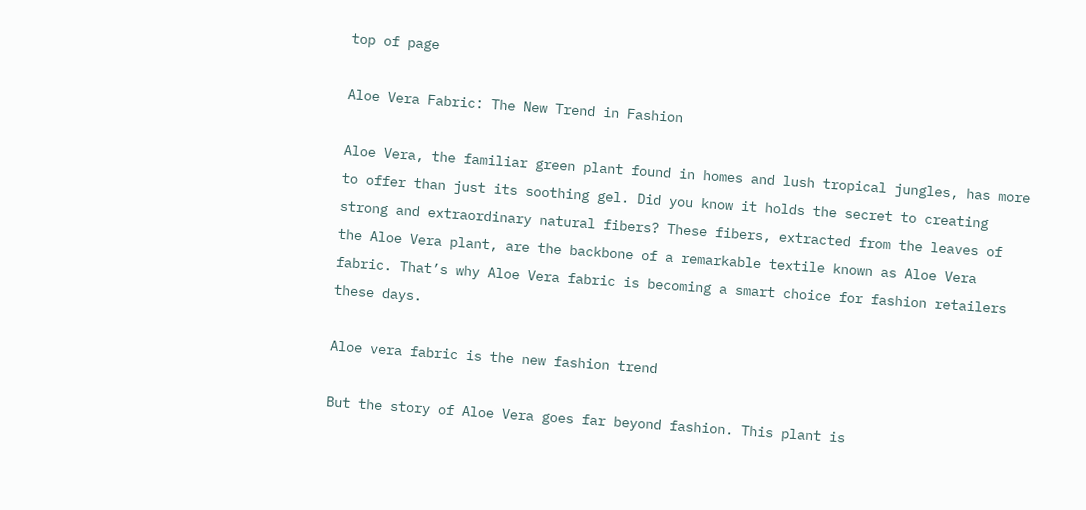top of page

Aloe Vera Fabric: The New Trend in Fashion

Aloe Vera, the familiar green plant found in homes and lush tropical jungles, has more to offer than just its soothing gel. Did you know it holds the secret to creating strong and extraordinary natural fibers? These fibers, extracted from the leaves of the Aloe Vera plant, are the backbone of a remarkable textile known as Aloe Vera fabric. That’s why Aloe Vera fabric is becoming a smart choice for fashion retailers these days.

Aloe vera fabric is the new fashion trend

But the story of Aloe Vera goes far beyond fashion. This plant is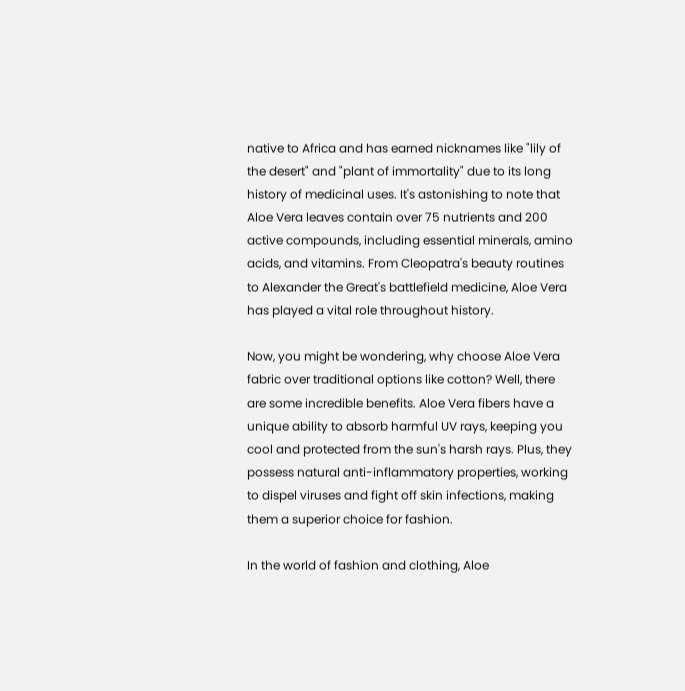native to Africa and has earned nicknames like "lily of the desert" and "plant of immortality" due to its long history of medicinal uses. It's astonishing to note that Aloe Vera leaves contain over 75 nutrients and 200 active compounds, including essential minerals, amino acids, and vitamins. From Cleopatra's beauty routines to Alexander the Great's battlefield medicine, Aloe Vera has played a vital role throughout history.

Now, you might be wondering, why choose Aloe Vera fabric over traditional options like cotton? Well, there are some incredible benefits. Aloe Vera fibers have a unique ability to absorb harmful UV rays, keeping you cool and protected from the sun's harsh rays. Plus, they possess natural anti-inflammatory properties, working to dispel viruses and fight off skin infections, making them a superior choice for fashion.

In the world of fashion and clothing, Aloe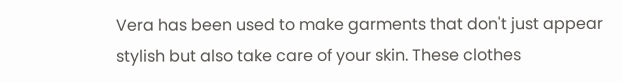Vera has been used to make garments that don't just appear stylish but also take care of your skin. These clothes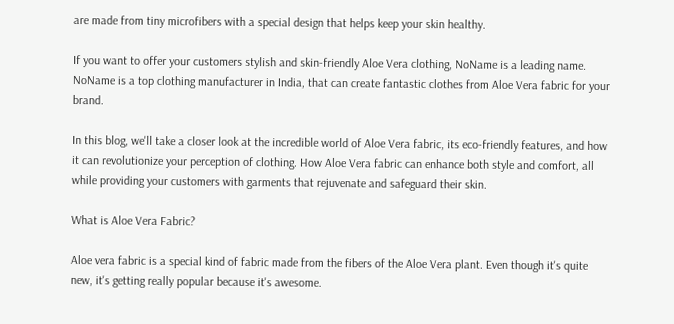are made from tiny microfibers with a special design that helps keep your skin healthy.

If you want to offer your customers stylish and skin-friendly Aloe Vera clothing, NoName is a leading name. NoName is a top clothing manufacturer in India, that can create fantastic clothes from Aloe Vera fabric for your brand.

In this blog, we'll take a closer look at the incredible world of Aloe Vera fabric, its eco-friendly features, and how it can revolutionize your perception of clothing. How Aloe Vera fabric can enhance both style and comfort, all while providing your customers with garments that rejuvenate and safeguard their skin.

What is Aloe Vera Fabric?

Aloe vera fabric is a special kind of fabric made from the fibers of the Aloe Vera plant. Even though it's quite new, it's getting really popular because it's awesome.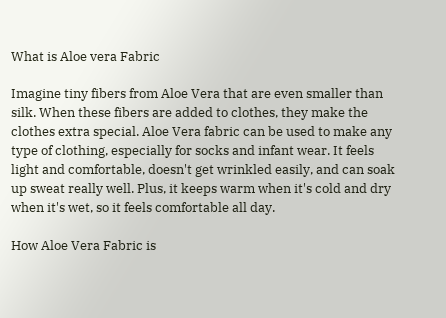What is Aloe vera Fabric

Imagine tiny fibers from Aloe Vera that are even smaller than silk. When these fibers are added to clothes, they make the clothes extra special. Aloe Vera fabric can be used to make any type of clothing, especially for socks and infant wear. It feels light and comfortable, doesn't get wrinkled easily, and can soak up sweat really well. Plus, it keeps warm when it's cold and dry when it's wet, so it feels comfortable all day.

How Aloe Vera Fabric is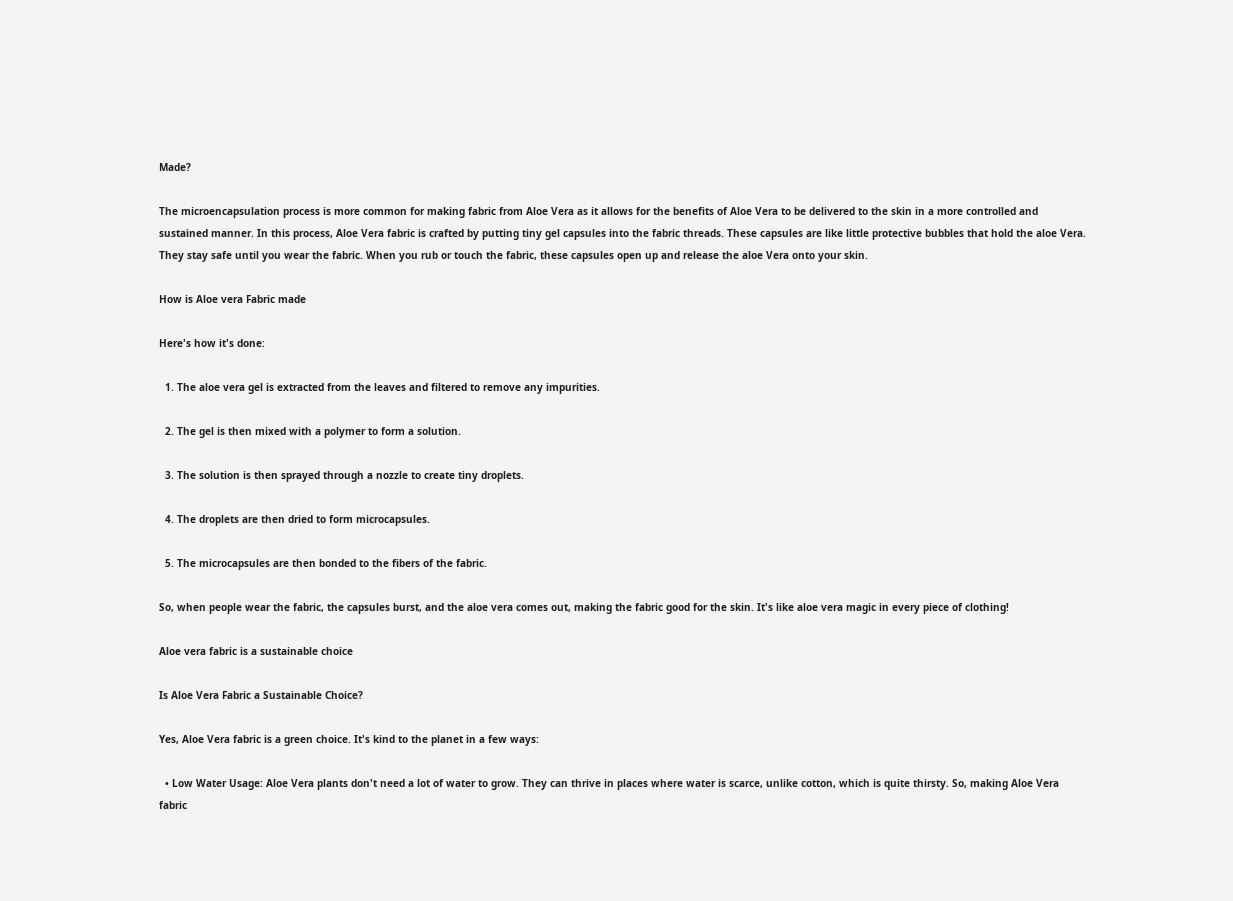Made?

The microencapsulation process is more common for making fabric from Aloe Vera as it allows for the benefits of Aloe Vera to be delivered to the skin in a more controlled and sustained manner. In this process, Aloe Vera fabric is crafted by putting tiny gel capsules into the fabric threads. These capsules are like little protective bubbles that hold the aloe Vera. They stay safe until you wear the fabric. When you rub or touch the fabric, these capsules open up and release the aloe Vera onto your skin.

How is Aloe vera Fabric made

Here's how it's done:

  1. The aloe vera gel is extracted from the leaves and filtered to remove any impurities.

  2. The gel is then mixed with a polymer to form a solution.

  3. The solution is then sprayed through a nozzle to create tiny droplets.

  4. The droplets are then dried to form microcapsules.

  5. The microcapsules are then bonded to the fibers of the fabric.

So, when people wear the fabric, the capsules burst, and the aloe vera comes out, making the fabric good for the skin. It's like aloe vera magic in every piece of clothing!

Aloe vera fabric is a sustainable choice

Is Aloe Vera Fabric a Sustainable Choice?

Yes, Aloe Vera fabric is a green choice. It's kind to the planet in a few ways:

  • Low Water Usage: Aloe Vera plants don't need a lot of water to grow. They can thrive in places where water is scarce, unlike cotton, which is quite thirsty. So, making Aloe Vera fabric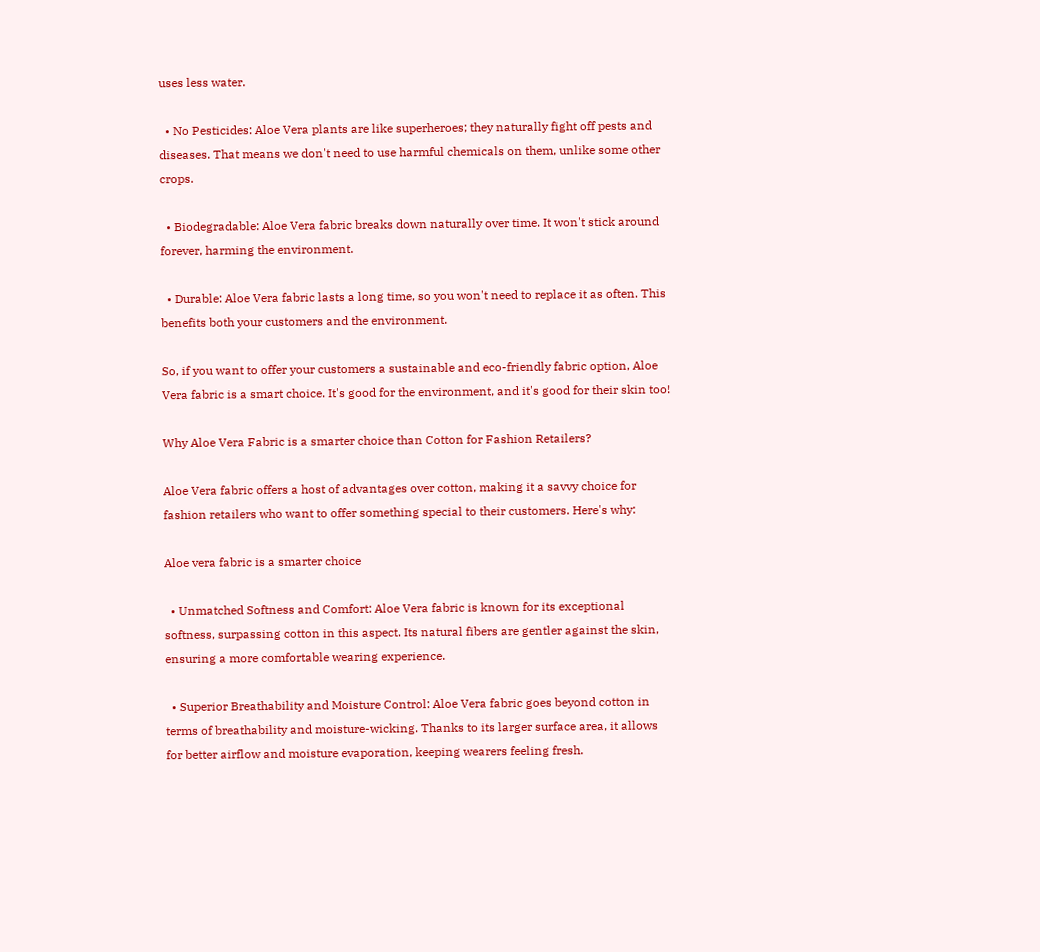uses less water.

  • No Pesticides: Aloe Vera plants are like superheroes; they naturally fight off pests and diseases. That means we don't need to use harmful chemicals on them, unlike some other crops.

  • Biodegradable: Aloe Vera fabric breaks down naturally over time. It won't stick around forever, harming the environment.

  • Durable: Aloe Vera fabric lasts a long time, so you won't need to replace it as often. This benefits both your customers and the environment.

So, if you want to offer your customers a sustainable and eco-friendly fabric option, Aloe Vera fabric is a smart choice. It's good for the environment, and it's good for their skin too!

Why Aloe Vera Fabric is a smarter choice than Cotton for Fashion Retailers?

Aloe Vera fabric offers a host of advantages over cotton, making it a savvy choice for fashion retailers who want to offer something special to their customers. Here's why:

Aloe vera fabric is a smarter choice

  • Unmatched Softness and Comfort: Aloe Vera fabric is known for its exceptional softness, surpassing cotton in this aspect. Its natural fibers are gentler against the skin, ensuring a more comfortable wearing experience.

  • Superior Breathability and Moisture Control: Aloe Vera fabric goes beyond cotton in terms of breathability and moisture-wicking. Thanks to its larger surface area, it allows for better airflow and moisture evaporation, keeping wearers feeling fresh.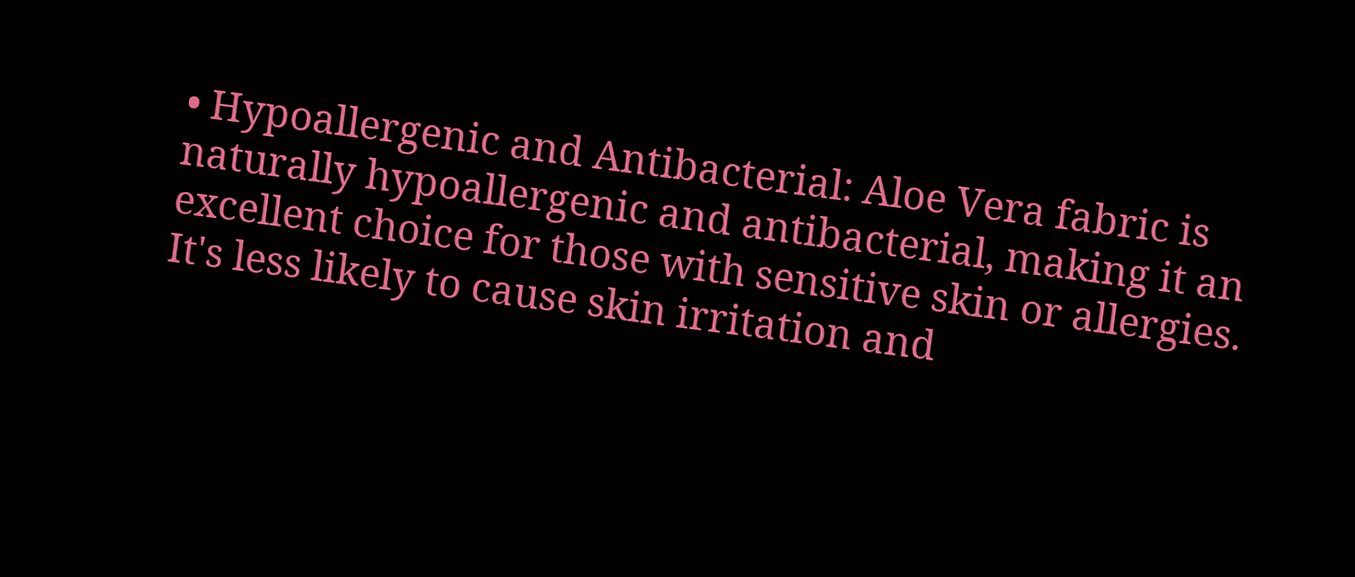• Hypoallergenic and Antibacterial: Aloe Vera fabric is naturally hypoallergenic and antibacterial, making it an excellent choice for those with sensitive skin or allergies. It's less likely to cause skin irritation and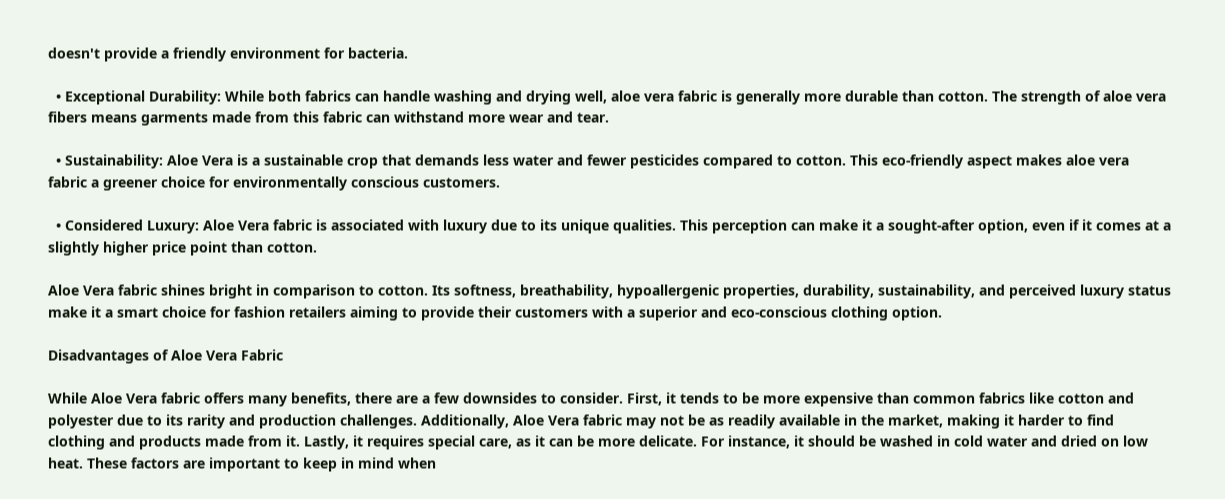doesn't provide a friendly environment for bacteria.

  • Exceptional Durability: While both fabrics can handle washing and drying well, aloe vera fabric is generally more durable than cotton. The strength of aloe vera fibers means garments made from this fabric can withstand more wear and tear.

  • Sustainability: Aloe Vera is a sustainable crop that demands less water and fewer pesticides compared to cotton. This eco-friendly aspect makes aloe vera fabric a greener choice for environmentally conscious customers.

  • Considered Luxury: Aloe Vera fabric is associated with luxury due to its unique qualities. This perception can make it a sought-after option, even if it comes at a slightly higher price point than cotton.

Aloe Vera fabric shines bright in comparison to cotton. Its softness, breathability, hypoallergenic properties, durability, sustainability, and perceived luxury status make it a smart choice for fashion retailers aiming to provide their customers with a superior and eco-conscious clothing option.

Disadvantages of Aloe Vera Fabric

While Aloe Vera fabric offers many benefits, there are a few downsides to consider. First, it tends to be more expensive than common fabrics like cotton and polyester due to its rarity and production challenges. Additionally, Aloe Vera fabric may not be as readily available in the market, making it harder to find clothing and products made from it. Lastly, it requires special care, as it can be more delicate. For instance, it should be washed in cold water and dried on low heat. These factors are important to keep in mind when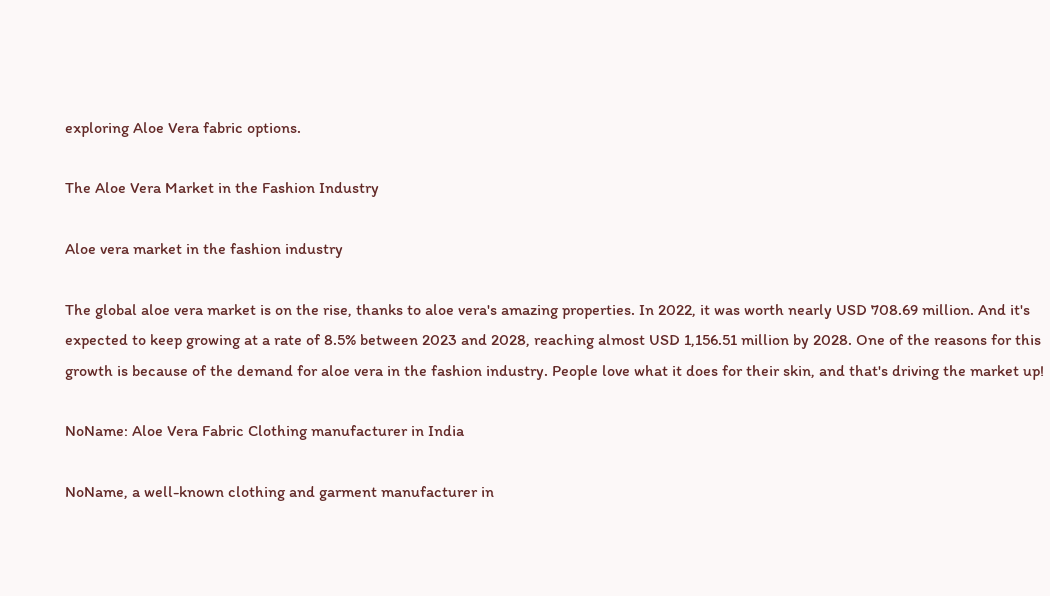exploring Aloe Vera fabric options.

The Aloe Vera Market in the Fashion Industry

Aloe vera market in the fashion industry

The global aloe vera market is on the rise, thanks to aloe vera's amazing properties. In 2022, it was worth nearly USD 708.69 million. And it's expected to keep growing at a rate of 8.5% between 2023 and 2028, reaching almost USD 1,156.51 million by 2028. One of the reasons for this growth is because of the demand for aloe vera in the fashion industry. People love what it does for their skin, and that's driving the market up!

NoName: Aloe Vera Fabric Clothing manufacturer in India

NoName, a well-known clothing and garment manufacturer in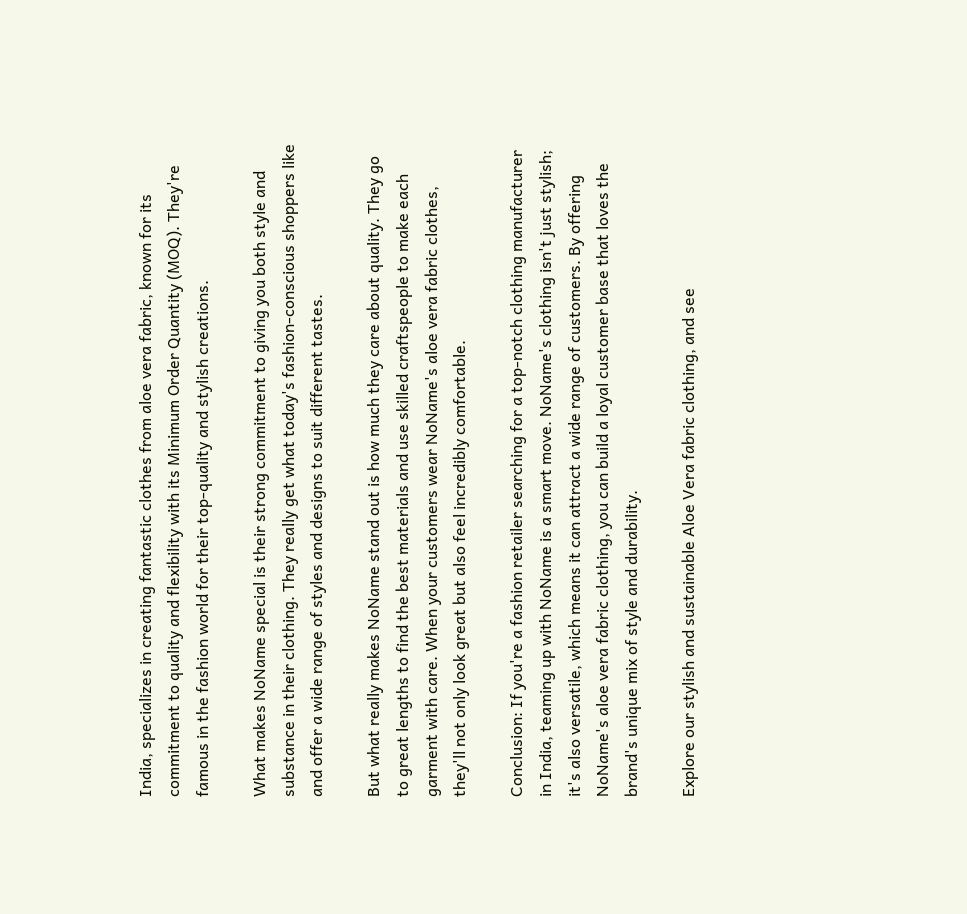India, specializes in creating fantastic clothes from aloe vera fabric, known for its commitment to quality and flexibility with its Minimum Order Quantity (MOQ). They're famous in the fashion world for their top-quality and stylish creations.

What makes NoName special is their strong commitment to giving you both style and substance in their clothing. They really get what today's fashion-conscious shoppers like and offer a wide range of styles and designs to suit different tastes.

But what really makes NoName stand out is how much they care about quality. They go to great lengths to find the best materials and use skilled craftspeople to make each garment with care. When your customers wear NoName's aloe vera fabric clothes, they'll not only look great but also feel incredibly comfortable.

Conclusion: If you're a fashion retailer searching for a top-notch clothing manufacturer in India, teaming up with NoName is a smart move. NoName's clothing isn't just stylish; it's also versatile, which means it can attract a wide range of customers. By offering NoName's aloe vera fabric clothing, you can build a loyal customer base that loves the brand's unique mix of style and durability.

Explore our stylish and sustainable Aloe Vera fabric clothing, and see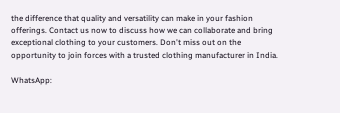the difference that quality and versatility can make in your fashion offerings. Contact us now to discuss how we can collaborate and bring exceptional clothing to your customers. Don't miss out on the opportunity to join forces with a trusted clothing manufacturer in India.

WhatsApp: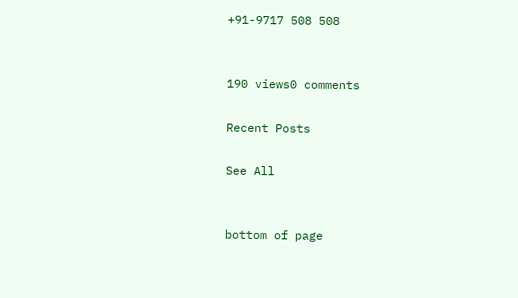+91-9717 508 508


190 views0 comments

Recent Posts

See All


bottom of page